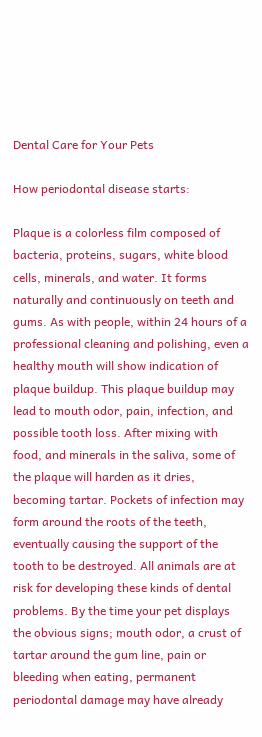Dental Care for Your Pets

How periodontal disease starts:

Plaque is a colorless film composed of bacteria, proteins, sugars, white blood cells, minerals, and water. It forms naturally and continuously on teeth and gums. As with people, within 24 hours of a professional cleaning and polishing, even a healthy mouth will show indication of plaque buildup. This plaque buildup may lead to mouth odor, pain, infection, and possible tooth loss. After mixing with food, and minerals in the saliva, some of the plaque will harden as it dries, becoming tartar. Pockets of infection may form around the roots of the teeth, eventually causing the support of the tooth to be destroyed. All animals are at risk for developing these kinds of dental problems. By the time your pet displays the obvious signs; mouth odor, a crust of tartar around the gum line, pain or bleeding when eating, permanent periodontal damage may have already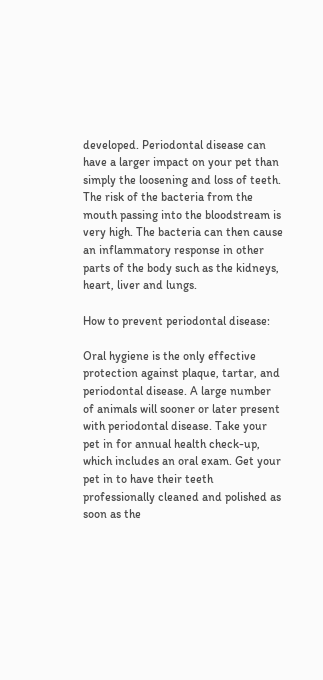developed. Periodontal disease can have a larger impact on your pet than simply the loosening and loss of teeth. The risk of the bacteria from the mouth passing into the bloodstream is very high. The bacteria can then cause an inflammatory response in other parts of the body such as the kidneys, heart, liver and lungs.

How to prevent periodontal disease:

Oral hygiene is the only effective protection against plaque, tartar, and periodontal disease. A large number of animals will sooner or later present with periodontal disease. Take your pet in for annual health check-up, which includes an oral exam. Get your pet in to have their teeth professionally cleaned and polished as soon as the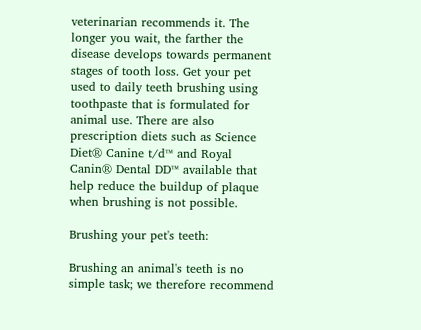veterinarian recommends it. The longer you wait, the farther the disease develops towards permanent stages of tooth loss. Get your pet used to daily teeth brushing using toothpaste that is formulated for animal use. There are also prescription diets such as Science Diet® Canine t/d™ and Royal Canin® Dental DD™ available that help reduce the buildup of plaque when brushing is not possible.

Brushing your pet's teeth:

Brushing an animal's teeth is no simple task; we therefore recommend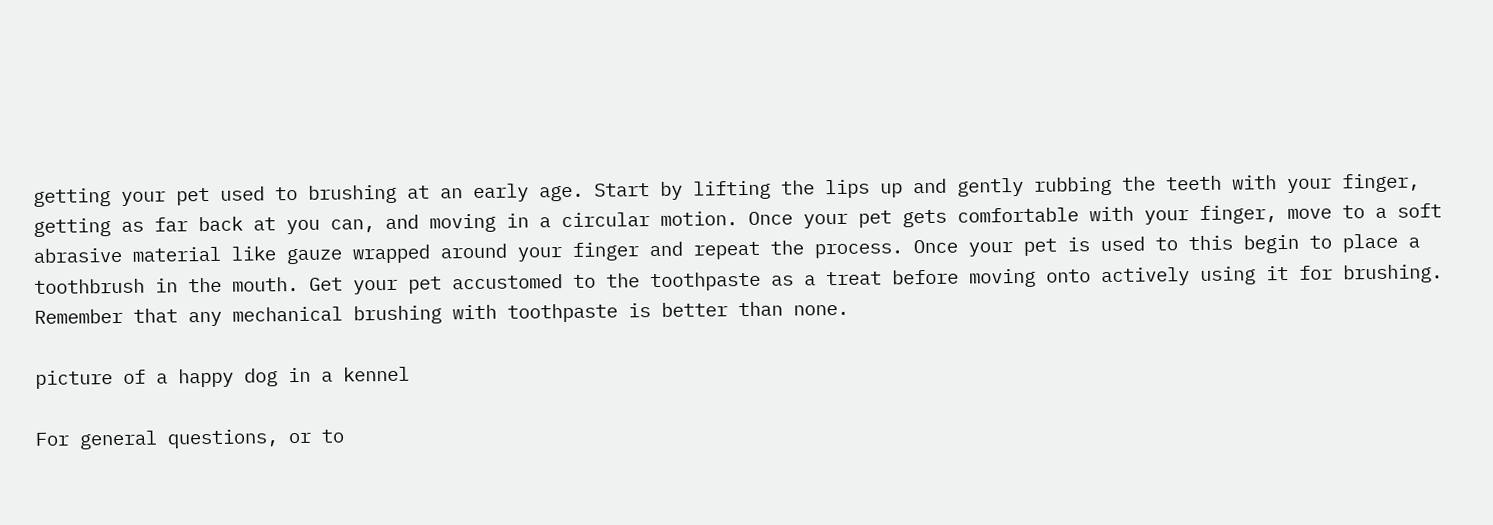getting your pet used to brushing at an early age. Start by lifting the lips up and gently rubbing the teeth with your finger, getting as far back at you can, and moving in a circular motion. Once your pet gets comfortable with your finger, move to a soft abrasive material like gauze wrapped around your finger and repeat the process. Once your pet is used to this begin to place a toothbrush in the mouth. Get your pet accustomed to the toothpaste as a treat before moving onto actively using it for brushing. Remember that any mechanical brushing with toothpaste is better than none.

picture of a happy dog in a kennel

For general questions, or to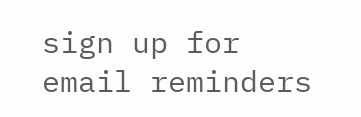sign up for email reminders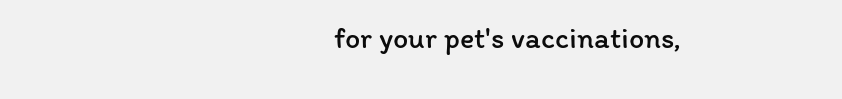for your pet's vaccinations,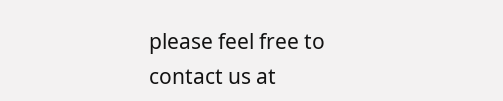please feel free to contact us at